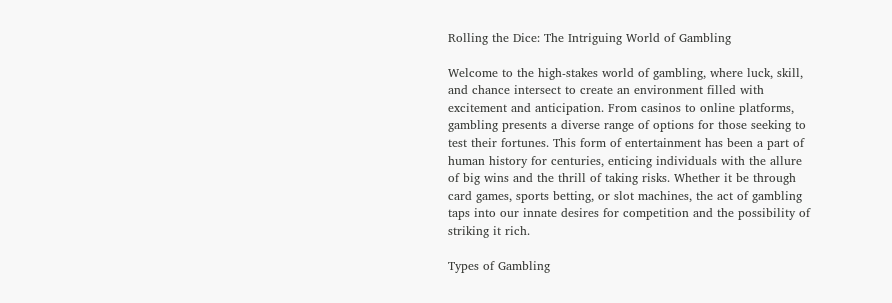Rolling the Dice: The Intriguing World of Gambling

Welcome to the high-stakes world of gambling, where luck, skill, and chance intersect to create an environment filled with excitement and anticipation. From casinos to online platforms, gambling presents a diverse range of options for those seeking to test their fortunes. This form of entertainment has been a part of human history for centuries, enticing individuals with the allure of big wins and the thrill of taking risks. Whether it be through card games, sports betting, or slot machines, the act of gambling taps into our innate desires for competition and the possibility of striking it rich.

Types of Gambling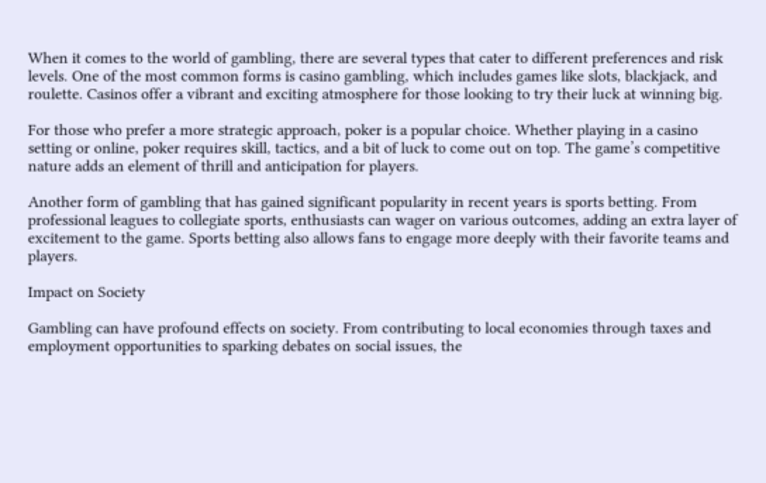When it comes to the world of gambling, there are several types that cater to different preferences and risk levels. One of the most common forms is casino gambling, which includes games like slots, blackjack, and roulette. Casinos offer a vibrant and exciting atmosphere for those looking to try their luck at winning big.

For those who prefer a more strategic approach, poker is a popular choice. Whether playing in a casino setting or online, poker requires skill, tactics, and a bit of luck to come out on top. The game’s competitive nature adds an element of thrill and anticipation for players.

Another form of gambling that has gained significant popularity in recent years is sports betting. From professional leagues to collegiate sports, enthusiasts can wager on various outcomes, adding an extra layer of excitement to the game. Sports betting also allows fans to engage more deeply with their favorite teams and players.

Impact on Society

Gambling can have profound effects on society. From contributing to local economies through taxes and employment opportunities to sparking debates on social issues, the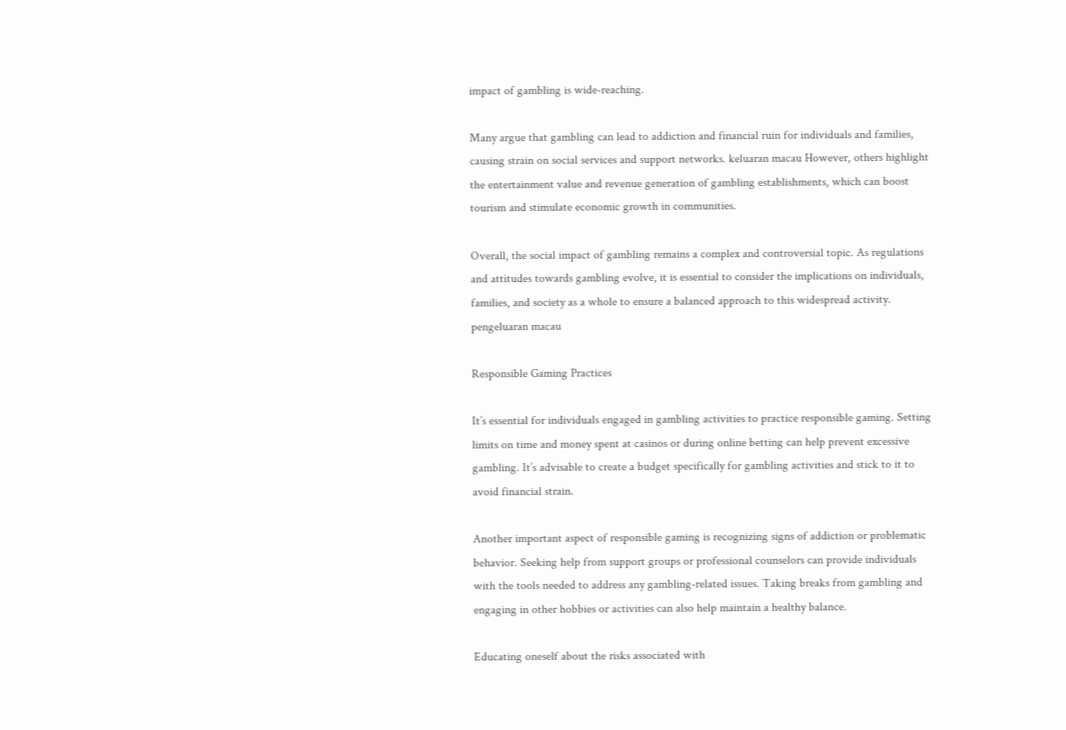impact of gambling is wide-reaching.

Many argue that gambling can lead to addiction and financial ruin for individuals and families, causing strain on social services and support networks. keluaran macau However, others highlight the entertainment value and revenue generation of gambling establishments, which can boost tourism and stimulate economic growth in communities.

Overall, the social impact of gambling remains a complex and controversial topic. As regulations and attitudes towards gambling evolve, it is essential to consider the implications on individuals, families, and society as a whole to ensure a balanced approach to this widespread activity. pengeluaran macau

Responsible Gaming Practices

It’s essential for individuals engaged in gambling activities to practice responsible gaming. Setting limits on time and money spent at casinos or during online betting can help prevent excessive gambling. It’s advisable to create a budget specifically for gambling activities and stick to it to avoid financial strain.

Another important aspect of responsible gaming is recognizing signs of addiction or problematic behavior. Seeking help from support groups or professional counselors can provide individuals with the tools needed to address any gambling-related issues. Taking breaks from gambling and engaging in other hobbies or activities can also help maintain a healthy balance.

Educating oneself about the risks associated with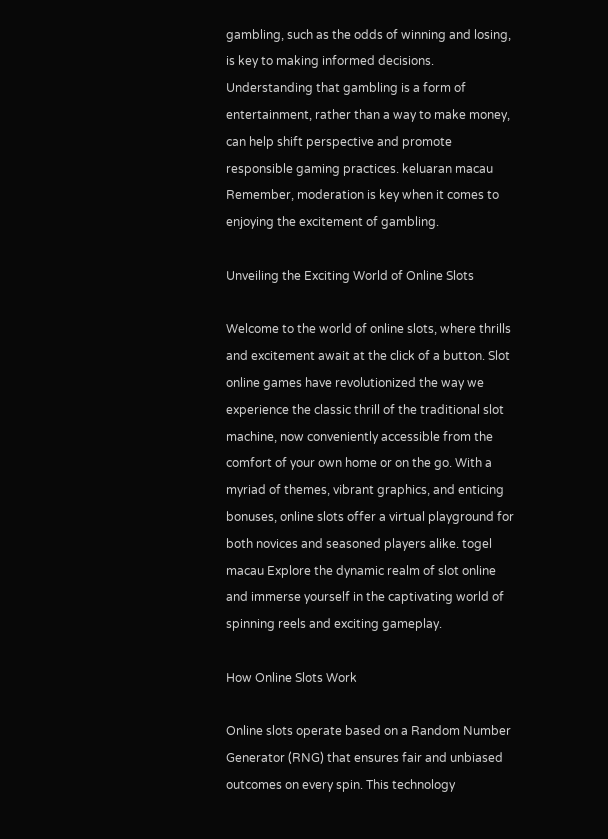gambling, such as the odds of winning and losing, is key to making informed decisions. Understanding that gambling is a form of entertainment, rather than a way to make money, can help shift perspective and promote responsible gaming practices. keluaran macau Remember, moderation is key when it comes to enjoying the excitement of gambling.

Unveiling the Exciting World of Online Slots

Welcome to the world of online slots, where thrills and excitement await at the click of a button. Slot online games have revolutionized the way we experience the classic thrill of the traditional slot machine, now conveniently accessible from the comfort of your own home or on the go. With a myriad of themes, vibrant graphics, and enticing bonuses, online slots offer a virtual playground for both novices and seasoned players alike. togel macau Explore the dynamic realm of slot online and immerse yourself in the captivating world of spinning reels and exciting gameplay.

How Online Slots Work

Online slots operate based on a Random Number Generator (RNG) that ensures fair and unbiased outcomes on every spin. This technology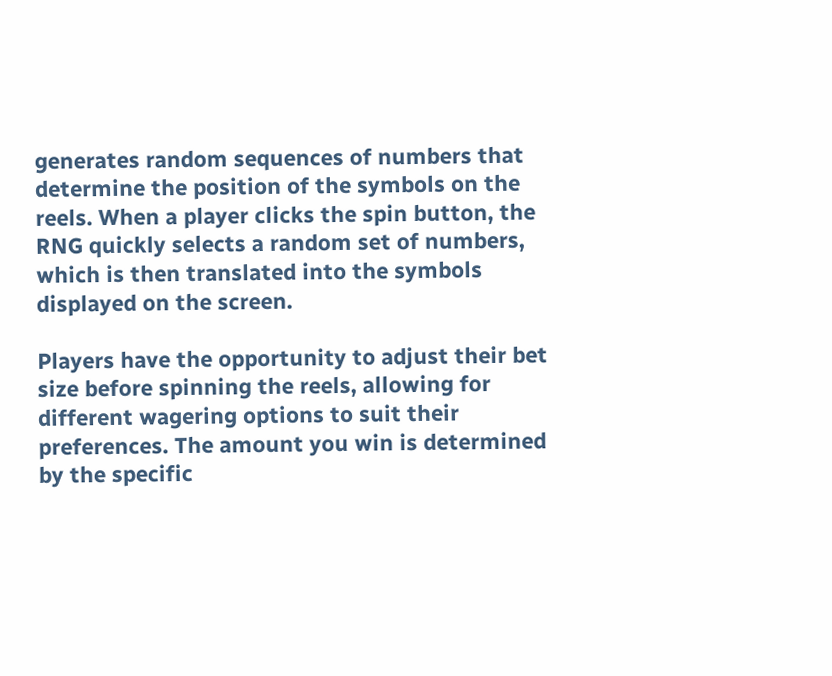generates random sequences of numbers that determine the position of the symbols on the reels. When a player clicks the spin button, the RNG quickly selects a random set of numbers, which is then translated into the symbols displayed on the screen.

Players have the opportunity to adjust their bet size before spinning the reels, allowing for different wagering options to suit their preferences. The amount you win is determined by the specific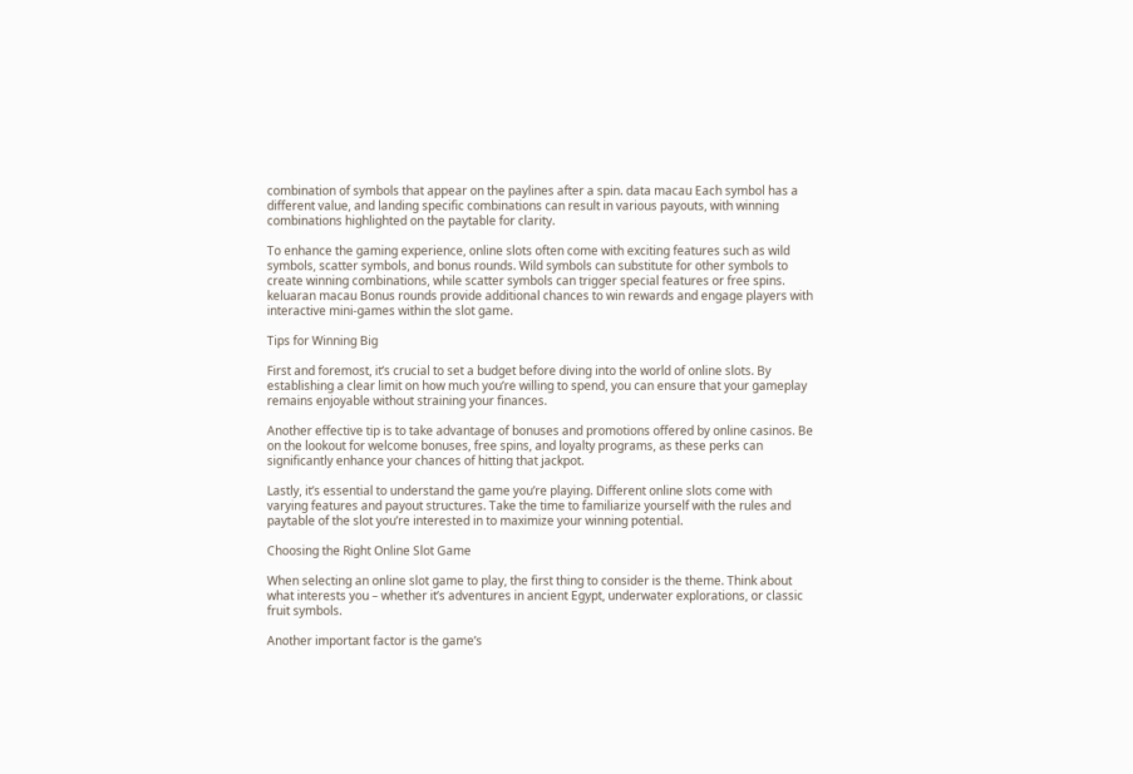combination of symbols that appear on the paylines after a spin. data macau Each symbol has a different value, and landing specific combinations can result in various payouts, with winning combinations highlighted on the paytable for clarity.

To enhance the gaming experience, online slots often come with exciting features such as wild symbols, scatter symbols, and bonus rounds. Wild symbols can substitute for other symbols to create winning combinations, while scatter symbols can trigger special features or free spins. keluaran macau Bonus rounds provide additional chances to win rewards and engage players with interactive mini-games within the slot game.

Tips for Winning Big

First and foremost, it’s crucial to set a budget before diving into the world of online slots. By establishing a clear limit on how much you’re willing to spend, you can ensure that your gameplay remains enjoyable without straining your finances.

Another effective tip is to take advantage of bonuses and promotions offered by online casinos. Be on the lookout for welcome bonuses, free spins, and loyalty programs, as these perks can significantly enhance your chances of hitting that jackpot.

Lastly, it’s essential to understand the game you’re playing. Different online slots come with varying features and payout structures. Take the time to familiarize yourself with the rules and paytable of the slot you’re interested in to maximize your winning potential.

Choosing the Right Online Slot Game

When selecting an online slot game to play, the first thing to consider is the theme. Think about what interests you – whether it’s adventures in ancient Egypt, underwater explorations, or classic fruit symbols.

Another important factor is the game’s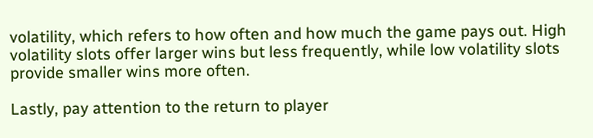volatility, which refers to how often and how much the game pays out. High volatility slots offer larger wins but less frequently, while low volatility slots provide smaller wins more often.

Lastly, pay attention to the return to player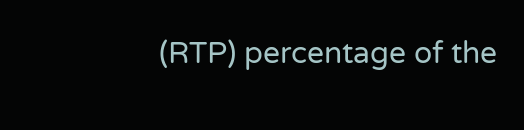(RTP) percentage of the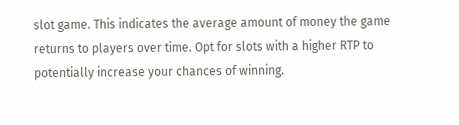slot game. This indicates the average amount of money the game returns to players over time. Opt for slots with a higher RTP to potentially increase your chances of winning.